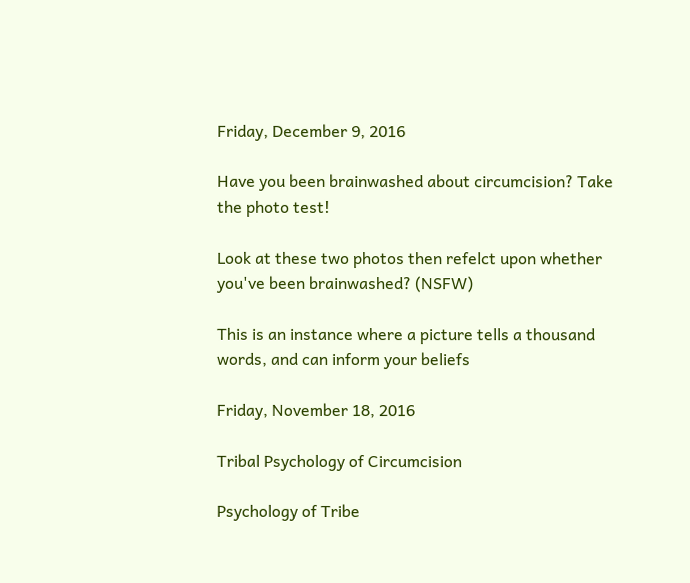Friday, December 9, 2016

Have you been brainwashed about circumcision? Take the photo test!

Look at these two photos then refelct upon whether you've been brainwashed? (NSFW)

This is an instance where a picture tells a thousand words, and can inform your beliefs

Friday, November 18, 2016

Tribal Psychology of Circumcision

Psychology of Tribe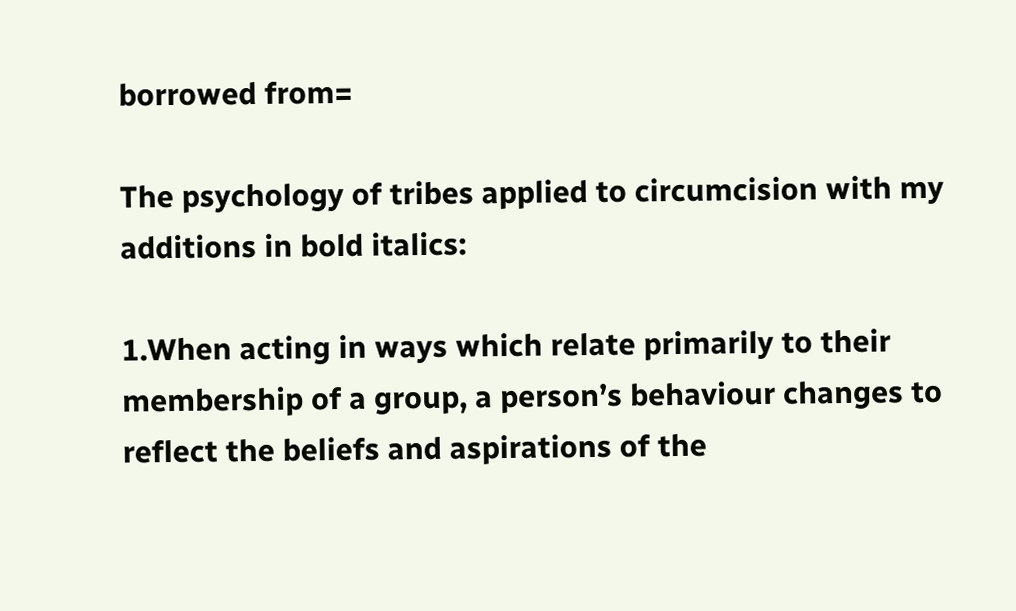borrowed from=

The psychology of tribes applied to circumcision with my additions in bold italics:

1.When acting in ways which relate primarily to their membership of a group, a person’s behaviour changes to reflect the beliefs and aspirations of the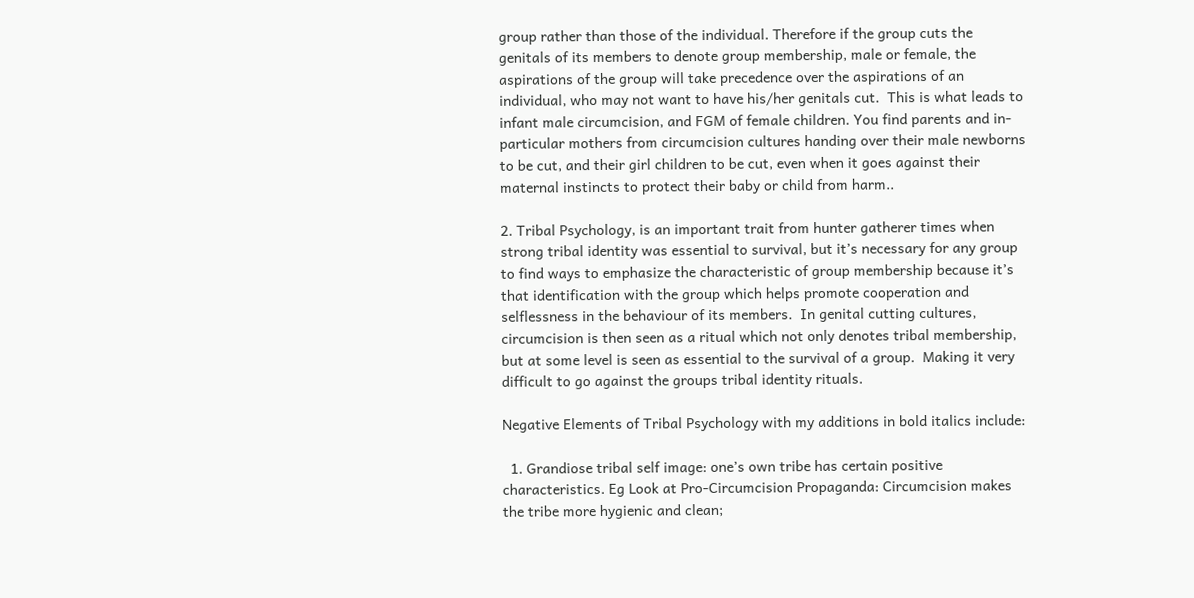group rather than those of the individual. Therefore if the group cuts the genitals of its members to denote group membership, male or female, the aspirations of the group will take precedence over the aspirations of an individual, who may not want to have his/her genitals cut.  This is what leads to infant male circumcision, and FGM of female children. You find parents and in-particular mothers from circumcision cultures handing over their male newborns to be cut, and their girl children to be cut, even when it goes against their  maternal instincts to protect their baby or child from harm..

2. Tribal Psychology, is an important trait from hunter gatherer times when strong tribal identity was essential to survival, but it’s necessary for any group to find ways to emphasize the characteristic of group membership because it’s that identification with the group which helps promote cooperation and selflessness in the behaviour of its members.  In genital cutting cultures, circumcision is then seen as a ritual which not only denotes tribal membership, but at some level is seen as essential to the survival of a group.  Making it very difficult to go against the groups tribal identity rituals.

Negative Elements of Tribal Psychology with my additions in bold italics include:

  1. Grandiose tribal self image: one’s own tribe has certain positive characteristics. Eg Look at Pro-Circumcision Propaganda: Circumcision makes the tribe more hygienic and clean;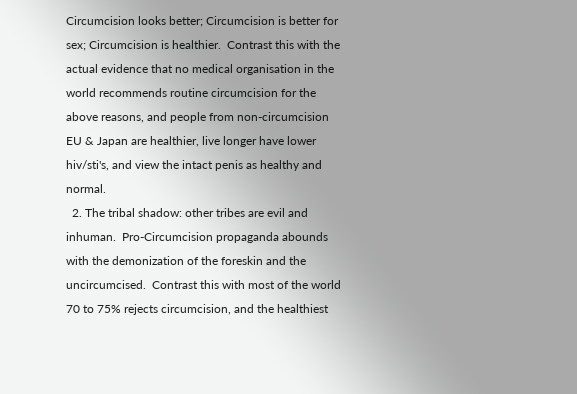Circumcision looks better; Circumcision is better for sex; Circumcision is healthier.  Contrast this with the actual evidence that no medical organisation in the world recommends routine circumcision for the above reasons, and people from non-circumcision EU & Japan are healthier, live longer have lower hiv/sti's, and view the intact penis as healthy and normal.
  2. The tribal shadow: other tribes are evil and inhuman.  Pro-Circumcision propaganda abounds with the demonization of the foreskin and the uncircumcised.  Contrast this with most of the world 70 to 75% rejects circumcision, and the healthiest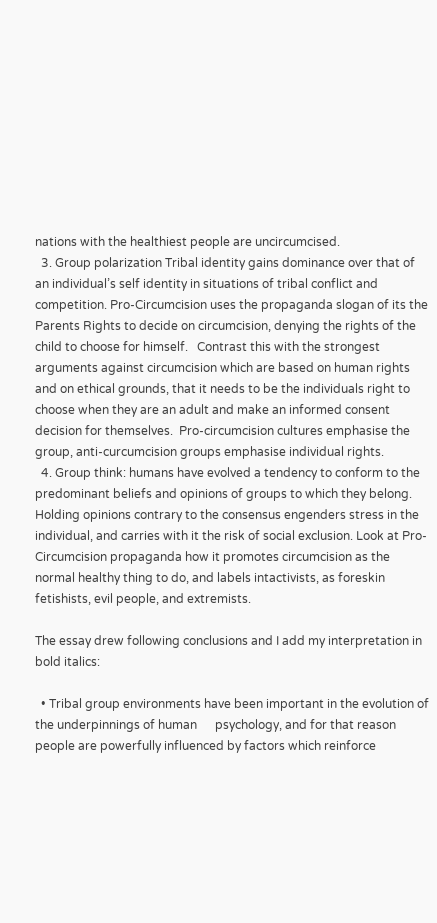nations with the healthiest people are uncircumcised.
  3. Group polarization Tribal identity gains dominance over that of an individual’s self identity in situations of tribal conflict and competition. Pro-Circumcision uses the propaganda slogan of its the Parents Rights to decide on circumcision, denying the rights of the child to choose for himself.   Contrast this with the strongest arguments against circumcision which are based on human rights and on ethical grounds, that it needs to be the individuals right to choose when they are an adult and make an informed consent decision for themselves.  Pro-circumcision cultures emphasise the group, anti-curcumcision groups emphasise individual rights.
  4. Group think: humans have evolved a tendency to conform to the predominant beliefs and opinions of groups to which they belong. Holding opinions contrary to the consensus engenders stress in the individual, and carries with it the risk of social exclusion. Look at Pro-Circumcision propaganda how it promotes circumcision as the normal healthy thing to do, and labels intactivists, as foreskin fetishists, evil people, and extremists.

The essay drew following conclusions and I add my interpretation in bold italics:

  • Tribal group environments have been important in the evolution of the underpinnings of human      psychology, and for that reason people are powerfully influenced by factors which reinforce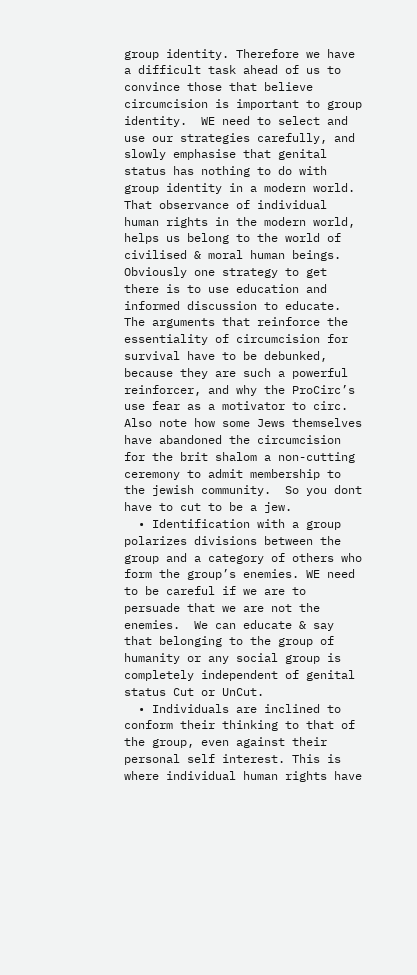group identity. Therefore we have a difficult task ahead of us to convince those that believe circumcision is important to group identity.  WE need to select and use our strategies carefully, and slowly emphasise that genital status has nothing to do with group identity in a modern world.  That observance of individual human rights in the modern world, helps us belong to the world of civilised & moral human beings. Obviously one strategy to get there is to use education and informed discussion to educate. The arguments that reinforce the essentiality of circumcision for survival have to be debunked, because they are such a powerful reinforcer, and why the ProCirc’s use fear as a motivator to circ.  Also note how some Jews themselves have abandoned the circumcision for the brit shalom a non-cutting ceremony to admit membership to the jewish community.  So you dont have to cut to be a jew.
  • Identification with a group polarizes divisions between the group and a category of others who form the group’s enemies. WE need to be careful if we are to persuade that we are not the enemies.  We can educate & say that belonging to the group of humanity or any social group is completely independent of genital status Cut or UnCut.
  • Individuals are inclined to conform their thinking to that of the group, even against their personal self interest. This is where individual human rights have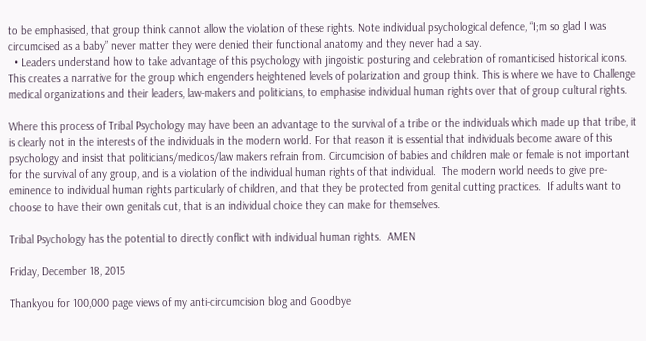to be emphasised, that group think cannot allow the violation of these rights. Note individual psychological defence, “I;m so glad I was circumcised as a baby” never matter they were denied their functional anatomy and they never had a say.
  • Leaders understand how to take advantage of this psychology with jingoistic posturing and celebration of romanticised historical icons. This creates a narrative for the group which engenders heightened levels of polarization and group think. This is where we have to Challenge medical organizations and their leaders, law-makers and politicians, to emphasise individual human rights over that of group cultural rights.

Where this process of Tribal Psychology may have been an advantage to the survival of a tribe or the individuals which made up that tribe, it is clearly not in the interests of the individuals in the modern world. For that reason it is essential that individuals become aware of this psychology and insist that politicians/medicos/law makers refrain from. Circumcision of babies and children male or female is not important for the survival of any group, and is a violation of the individual human rights of that individual.  The modern world needs to give pre-eminence to individual human rights particularly of children, and that they be protected from genital cutting practices.  If adults want to choose to have their own genitals cut, that is an individual choice they can make for themselves.

Tribal Psychology has the potential to directly conflict with individual human rights.  AMEN

Friday, December 18, 2015

Thankyou for 100,000 page views of my anti-circumcision blog and Goodbye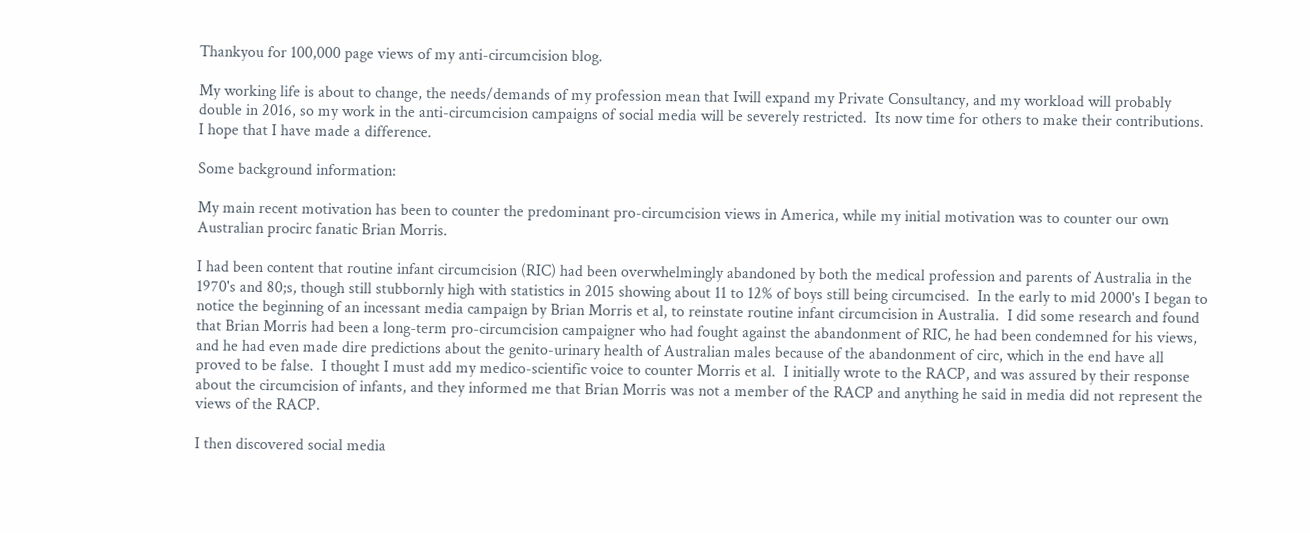Thankyou for 100,000 page views of my anti-circumcision blog.

My working life is about to change, the needs/demands of my profession mean that Iwill expand my Private Consultancy, and my workload will probably double in 2016, so my work in the anti-circumcision campaigns of social media will be severely restricted.  Its now time for others to make their contributions.  I hope that I have made a difference.

Some background information:

My main recent motivation has been to counter the predominant pro-circumcision views in America, while my initial motivation was to counter our own Australian procirc fanatic Brian Morris.

I had been content that routine infant circumcision (RIC) had been overwhelmingly abandoned by both the medical profession and parents of Australia in the 1970's and 80;s, though still stubbornly high with statistics in 2015 showing about 11 to 12% of boys still being circumcised.  In the early to mid 2000's I began to notice the beginning of an incessant media campaign by Brian Morris et al, to reinstate routine infant circumcision in Australia.  I did some research and found that Brian Morris had been a long-term pro-circumcision campaigner who had fought against the abandonment of RIC, he had been condemned for his views, and he had even made dire predictions about the genito-urinary health of Australian males because of the abandonment of circ, which in the end have all proved to be false.  I thought I must add my medico-scientific voice to counter Morris et al.  I initially wrote to the RACP, and was assured by their response about the circumcision of infants, and they informed me that Brian Morris was not a member of the RACP and anything he said in media did not represent the views of the RACP.

I then discovered social media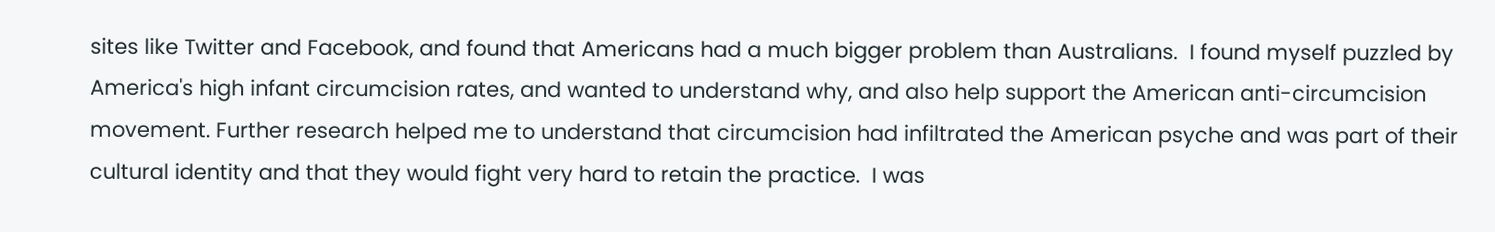sites like Twitter and Facebook, and found that Americans had a much bigger problem than Australians.  I found myself puzzled by America's high infant circumcision rates, and wanted to understand why, and also help support the American anti-circumcision movement. Further research helped me to understand that circumcision had infiltrated the American psyche and was part of their cultural identity and that they would fight very hard to retain the practice.  I was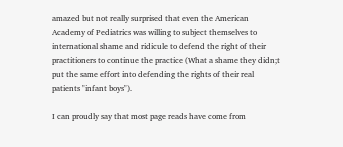amazed but not really surprised that even the American Academy of Pediatrics was willing to subject themselves to international shame and ridicule to defend the right of their practitioners to continue the practice (What a shame they didn;t put the same effort into defending the rights of their real patients "infant boys").

I can proudly say that most page reads have come from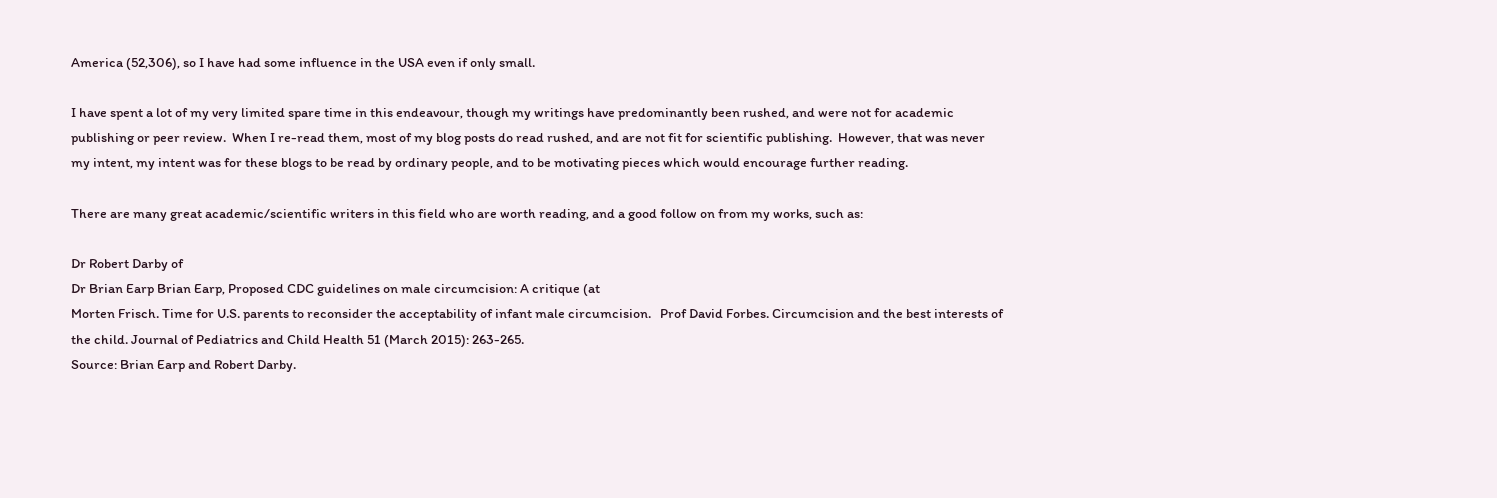America (52,306), so I have had some influence in the USA even if only small.

I have spent a lot of my very limited spare time in this endeavour, though my writings have predominantly been rushed, and were not for academic publishing or peer review.  When I re-read them, most of my blog posts do read rushed, and are not fit for scientific publishing.  However, that was never my intent, my intent was for these blogs to be read by ordinary people, and to be motivating pieces which would encourage further reading.

There are many great academic/scientific writers in this field who are worth reading, and a good follow on from my works, such as:

Dr Robert Darby of
Dr Brian Earp Brian Earp, Proposed CDC guidelines on male circumcision: A critique (at
Morten Frisch. Time for U.S. parents to reconsider the acceptability of infant male circumcision.   Prof David Forbes. Circumcision and the best interests of the child. Journal of Pediatrics and Child Health 51 (March 2015): 263-265.
Source: Brian Earp and Robert Darby.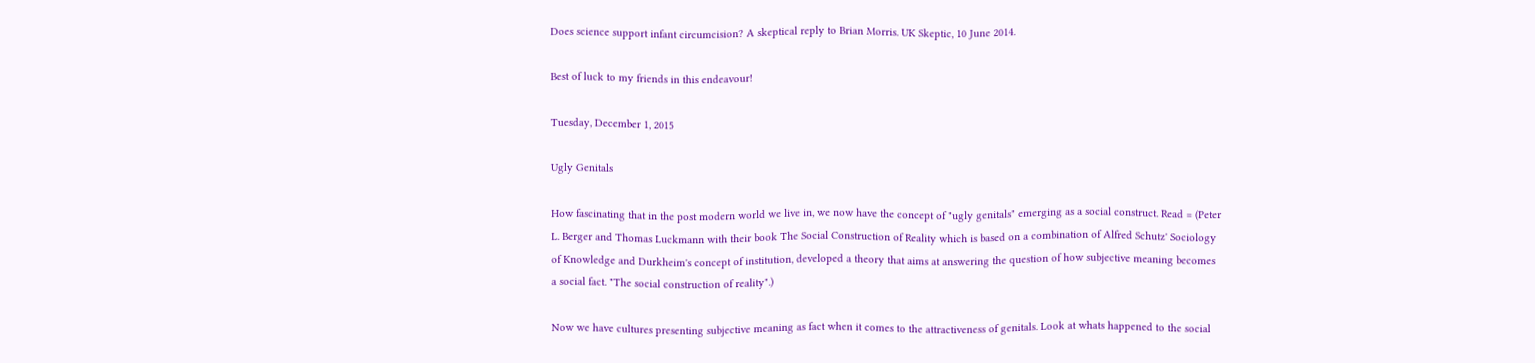Does science support infant circumcision? A skeptical reply to Brian Morris. UK Skeptic, 10 June 2014.

Best of luck to my friends in this endeavour!

Tuesday, December 1, 2015

Ugly Genitals

How fascinating that in the post modern world we live in, we now have the concept of "ugly genitals" emerging as a social construct. Read = (Peter L. Berger and Thomas Luckmann with their book The Social Construction of Reality which is based on a combination of Alfred Schutz' Sociology of Knowledge and Durkheim's concept of institution, developed a theory that aims at answering the question of how subjective meaning becomes a social fact. "The social construction of reality".)

Now we have cultures presenting subjective meaning as fact when it comes to the attractiveness of genitals. Look at whats happened to the social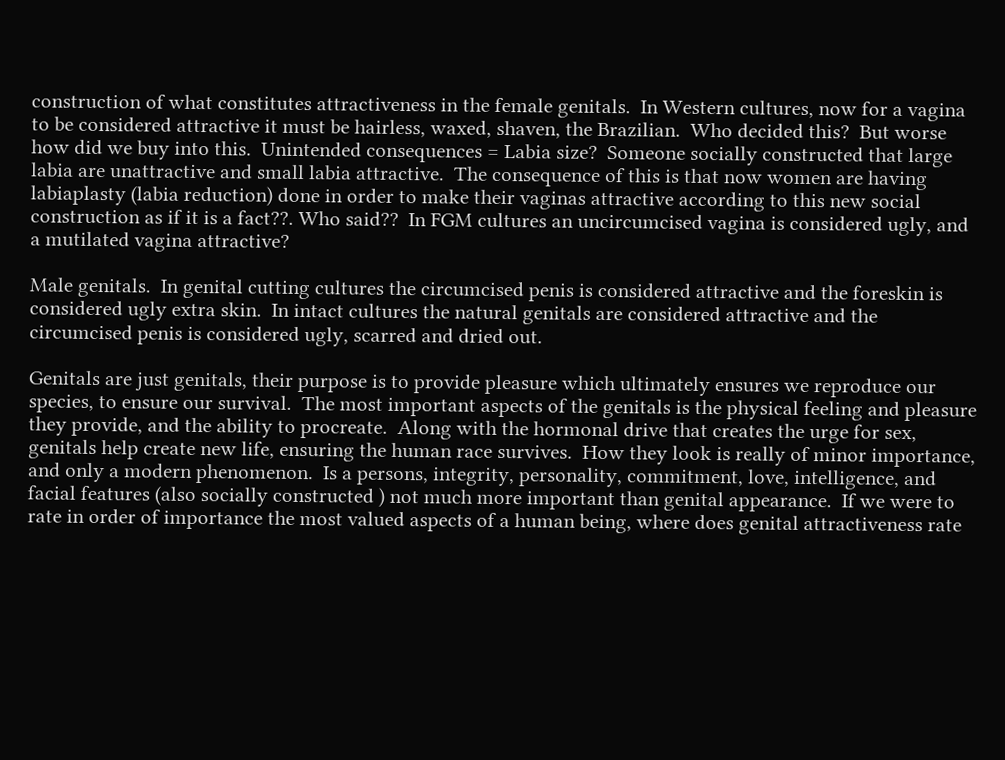construction of what constitutes attractiveness in the female genitals.  In Western cultures, now for a vagina to be considered attractive it must be hairless, waxed, shaven, the Brazilian.  Who decided this?  But worse how did we buy into this.  Unintended consequences = Labia size?  Someone socially constructed that large labia are unattractive and small labia attractive.  The consequence of this is that now women are having labiaplasty (labia reduction) done in order to make their vaginas attractive according to this new social construction as if it is a fact??. Who said??  In FGM cultures an uncircumcised vagina is considered ugly, and a mutilated vagina attractive?

Male genitals.  In genital cutting cultures the circumcised penis is considered attractive and the foreskin is considered ugly extra skin.  In intact cultures the natural genitals are considered attractive and the circumcised penis is considered ugly, scarred and dried out.

Genitals are just genitals, their purpose is to provide pleasure which ultimately ensures we reproduce our species, to ensure our survival.  The most important aspects of the genitals is the physical feeling and pleasure they provide, and the ability to procreate.  Along with the hormonal drive that creates the urge for sex, genitals help create new life, ensuring the human race survives.  How they look is really of minor importance, and only a modern phenomenon.  Is a persons, integrity, personality, commitment, love, intelligence, and facial features (also socially constructed ) not much more important than genital appearance.  If we were to rate in order of importance the most valued aspects of a human being, where does genital attractiveness rate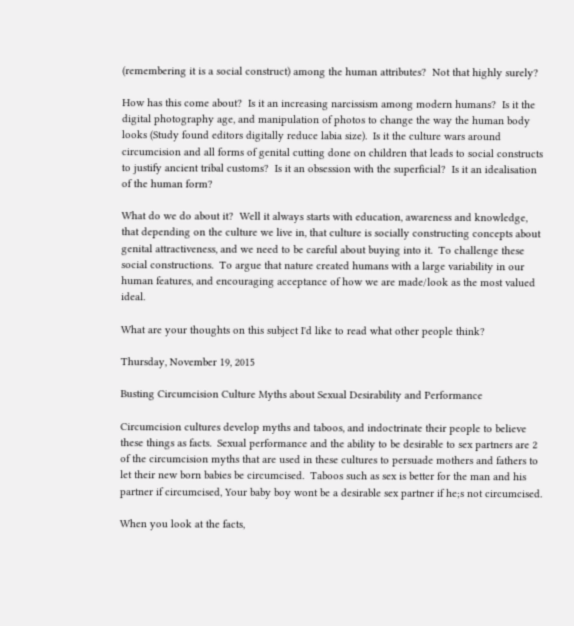(remembering it is a social construct) among the human attributes?  Not that highly surely?

How has this come about?  Is it an increasing narcissism among modern humans?  Is it the digital photography age, and manipulation of photos to change the way the human body looks (Study found editors digitally reduce labia size).  Is it the culture wars around circumcision and all forms of genital cutting done on children that leads to social constructs to justify ancient tribal customs?  Is it an obsession with the superficial?  Is it an idealisation of the human form?

What do we do about it?  Well it always starts with education, awareness and knowledge, that depending on the culture we live in, that culture is socially constructing concepts about genital attractiveness, and we need to be careful about buying into it.  To challenge these social constructions.  To argue that nature created humans with a large variability in our human features, and encouraging acceptance of how we are made/look as the most valued ideal.

What are your thoughts on this subject I'd like to read what other people think?

Thursday, November 19, 2015

Busting Circumcision Culture Myths about Sexual Desirability and Performance

Circumcision cultures develop myths and taboos, and indoctrinate their people to believe these things as facts.  Sexual performance and the ability to be desirable to sex partners are 2 of the circumcision myths that are used in these cultures to persuade mothers and fathers to let their new born babies be circumcised.  Taboos such as sex is better for the man and his partner if circumcised, Your baby boy wont be a desirable sex partner if he;s not circumcised.

When you look at the facts,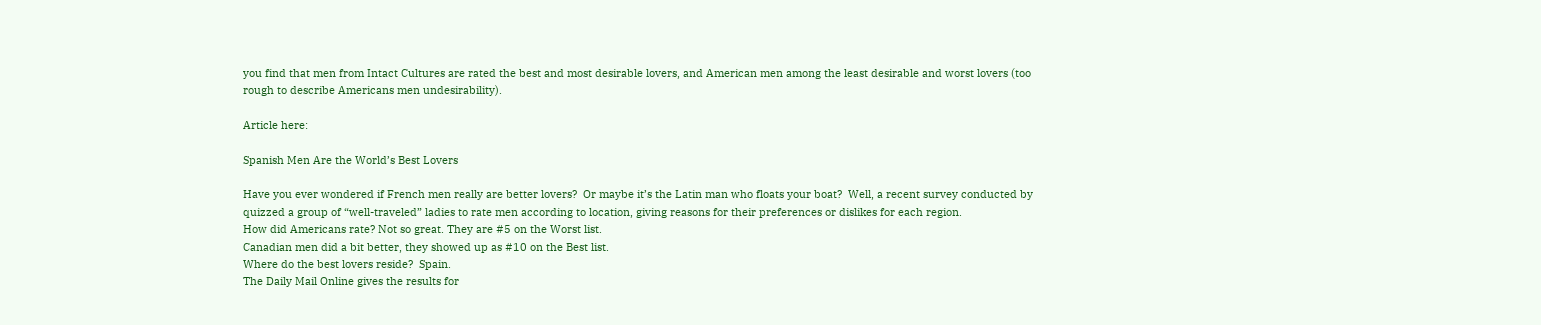you find that men from Intact Cultures are rated the best and most desirable lovers, and American men among the least desirable and worst lovers (too rough to describe Americans men undesirability).

Article here:

Spanish Men Are the World’s Best Lovers

Have you ever wondered if French men really are better lovers?  Or maybe it’s the Latin man who floats your boat?  Well, a recent survey conducted by quizzed a group of “well-traveled” ladies to rate men according to location, giving reasons for their preferences or dislikes for each region.
How did Americans rate? Not so great. They are #5 on the Worst list.
Canadian men did a bit better, they showed up as #10 on the Best list.
Where do the best lovers reside?  Spain.
The Daily Mail Online gives the results for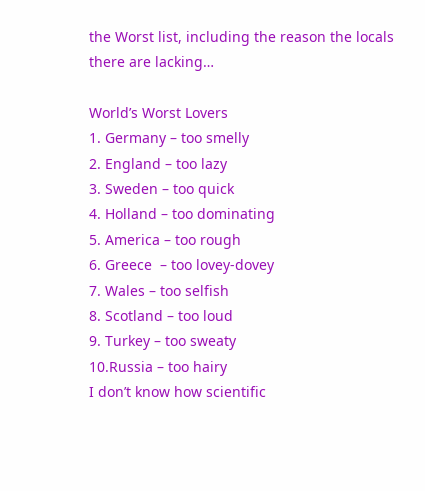the Worst list, including the reason the locals there are lacking…

World’s Worst Lovers
1. Germany – too smelly
2. England – too lazy
3. Sweden – too quick
4. Holland – too dominating
5. America – too rough
6. Greece  – too lovey-dovey
7. Wales – too selfish
8. Scotland – too loud
9. Turkey – too sweaty
10.Russia – too hairy
I don’t know how scientific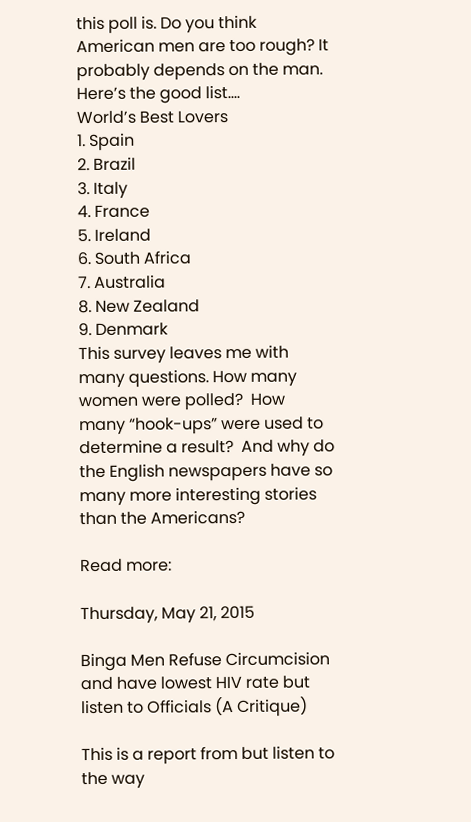this poll is. Do you think American men are too rough? It probably depends on the man.
Here’s the good list….
World’s Best Lovers
1. Spain
2. Brazil
3. Italy
4. France
5. Ireland
6. South Africa
7. Australia
8. New Zealand
9. Denmark
This survey leaves me with many questions. How many women were polled?  How many “hook-ups” were used to determine a result?  And why do the English newspapers have so many more interesting stories than the Americans?

Read more:

Thursday, May 21, 2015

Binga Men Refuse Circumcision and have lowest HIV rate but listen to Officials (A Critique)

This is a report from but listen to the way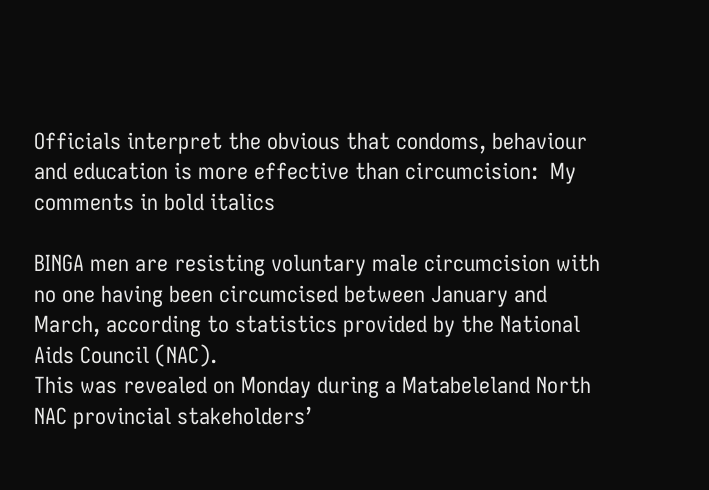Officials interpret the obvious that condoms, behaviour and education is more effective than circumcision:  My comments in bold italics

BINGA men are resisting voluntary male circumcision with no one having been circumcised between January and March, according to statistics provided by the National Aids Council (NAC).
This was revealed on Monday during a Matabeleland North NAC provincial stakeholders’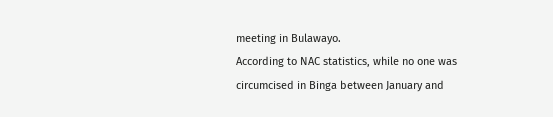meeting in Bulawayo.
According to NAC statistics, while no one was circumcised in Binga between January and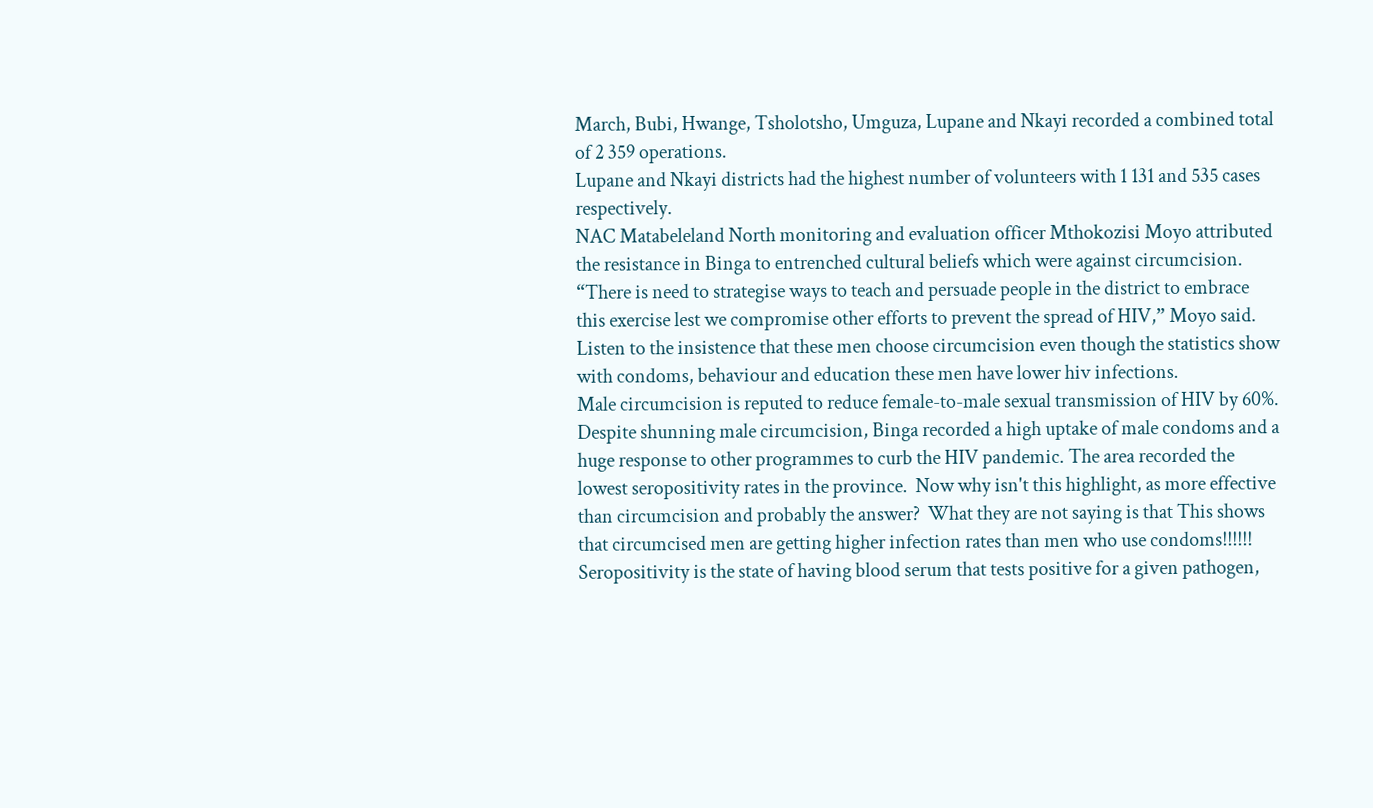March, Bubi, Hwange, Tsholotsho, Umguza, Lupane and Nkayi recorded a combined total of 2 359 operations.
Lupane and Nkayi districts had the highest number of volunteers with 1 131 and 535 cases respectively.
NAC Matabeleland North monitoring and evaluation officer Mthokozisi Moyo attributed the resistance in Binga to entrenched cultural beliefs which were against circumcision.
“There is need to strategise ways to teach and persuade people in the district to embrace this exercise lest we compromise other efforts to prevent the spread of HIV,” Moyo said.  Listen to the insistence that these men choose circumcision even though the statistics show with condoms, behaviour and education these men have lower hiv infections.
Male circumcision is reputed to reduce female-to-male sexual transmission of HIV by 60%.
Despite shunning male circumcision, Binga recorded a high uptake of male condoms and a huge response to other programmes to curb the HIV pandemic. The area recorded the lowest seropositivity rates in the province.  Now why isn't this highlight, as more effective than circumcision and probably the answer?  What they are not saying is that This shows that circumcised men are getting higher infection rates than men who use condoms!!!!!!
Seropositivity is the state of having blood serum that tests positive for a given pathogen,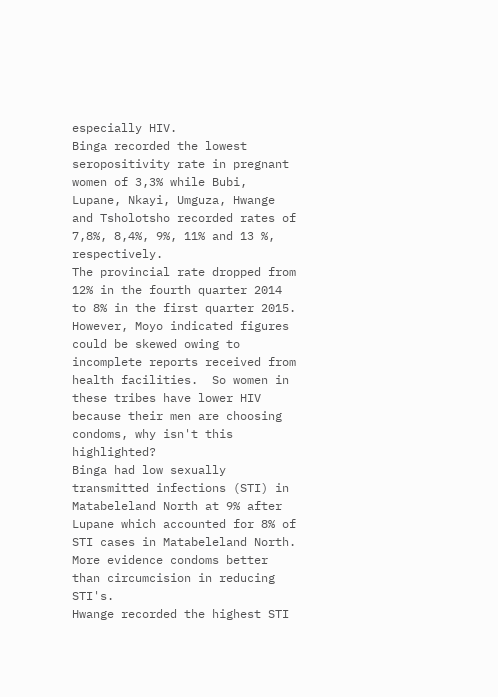especially HIV.
Binga recorded the lowest seropositivity rate in pregnant women of 3,3% while Bubi, Lupane, Nkayi, Umguza, Hwange and Tsholotsho recorded rates of 7,8%, 8,4%, 9%, 11% and 13 %, respectively.
The provincial rate dropped from 12% in the fourth quarter 2014 to 8% in the first quarter 2015.
However, Moyo indicated figures could be skewed owing to incomplete reports received from health facilities.  So women in these tribes have lower HIV because their men are choosing condoms, why isn't this highlighted?
Binga had low sexually transmitted infections (STI) in Matabeleland North at 9% after Lupane which accounted for 8% of STI cases in Matabeleland North.   More evidence condoms better than circumcision in reducing STI's.
Hwange recorded the highest STI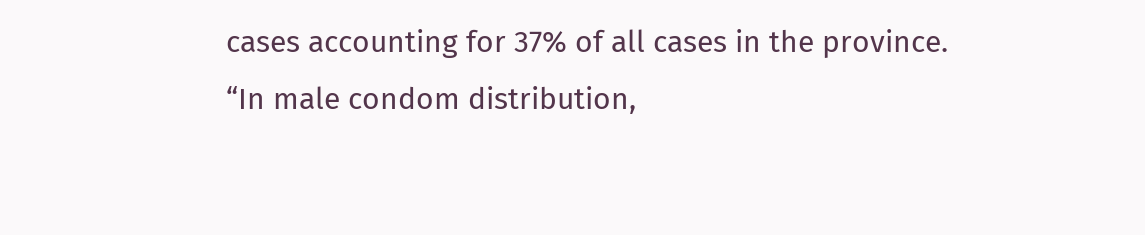cases accounting for 37% of all cases in the province.
“In male condom distribution,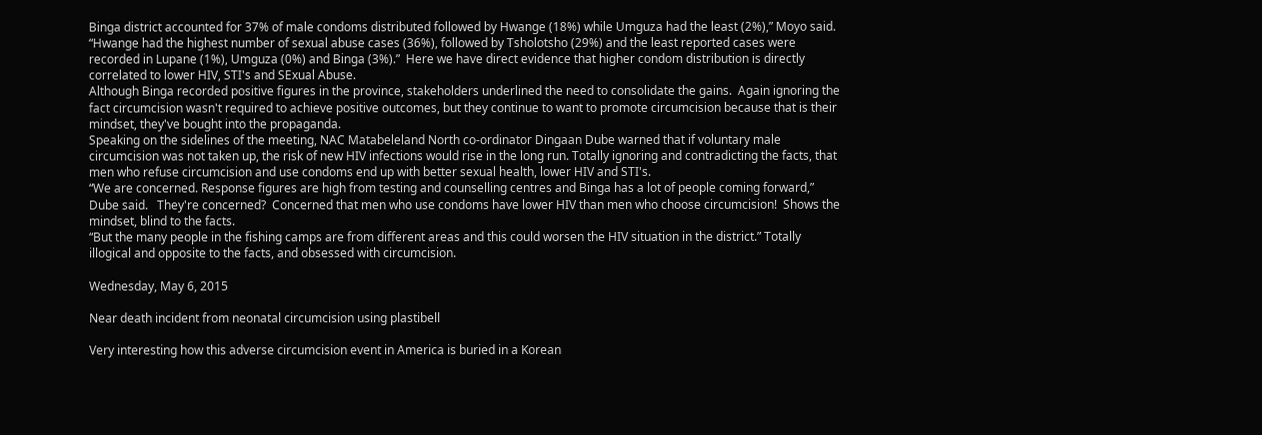Binga district accounted for 37% of male condoms distributed followed by Hwange (18%) while Umguza had the least (2%),” Moyo said.
“Hwange had the highest number of sexual abuse cases (36%), followed by Tsholotsho (29%) and the least reported cases were recorded in Lupane (1%), Umguza (0%) and Binga (3%).”  Here we have direct evidence that higher condom distribution is directly correlated to lower HIV, STI's and SExual Abuse.
Although Binga recorded positive figures in the province, stakeholders underlined the need to consolidate the gains.  Again ignoring the fact circumcision wasn't required to achieve positive outcomes, but they continue to want to promote circumcision because that is their mindset, they've bought into the propaganda.
Speaking on the sidelines of the meeting, NAC Matabeleland North co-ordinator Dingaan Dube warned that if voluntary male circumcision was not taken up, the risk of new HIV infections would rise in the long run. Totally ignoring and contradicting the facts, that men who refuse circumcision and use condoms end up with better sexual health, lower HIV and STI's.
“We are concerned. Response figures are high from testing and counselling centres and Binga has a lot of people coming forward,” Dube said.   They're concerned?  Concerned that men who use condoms have lower HIV than men who choose circumcision!  Shows the mindset, blind to the facts.
“But the many people in the fishing camps are from different areas and this could worsen the HIV situation in the district.” Totally illogical and opposite to the facts, and obsessed with circumcision.

Wednesday, May 6, 2015

Near death incident from neonatal circumcision using plastibell

Very interesting how this adverse circumcision event in America is buried in a Korean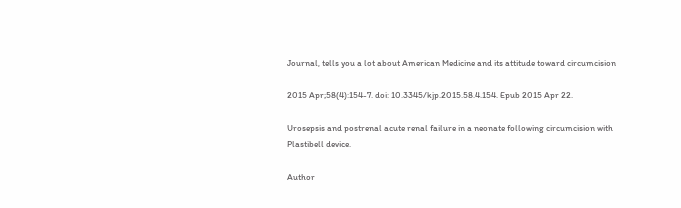Journal, tells you a lot about American Medicine and its attitude toward circumcision

2015 Apr;58(4):154-7. doi: 10.3345/kjp.2015.58.4.154. Epub 2015 Apr 22.

Urosepsis and postrenal acute renal failure in a neonate following circumcision with Plastibell device.

Author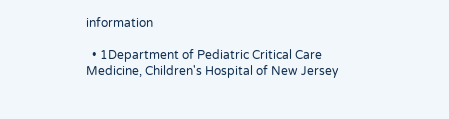information

  • 1Department of Pediatric Critical Care Medicine, Children's Hospital of New Jersey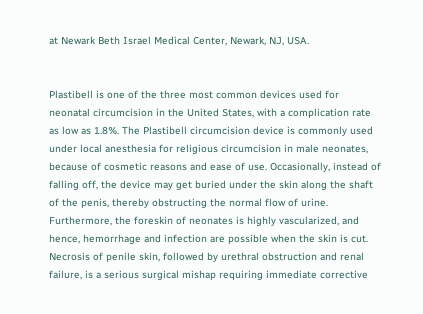at Newark Beth Israel Medical Center, Newark, NJ, USA.


Plastibell is one of the three most common devices used for neonatal circumcision in the United States, with a complication rate as low as 1.8%. The Plastibell circumcision device is commonly used under local anesthesia for religious circumcision in male neonates, because of cosmetic reasons and ease of use. Occasionally, instead of falling off, the device may get buried under the skin along the shaft of the penis, thereby obstructing the normal flow of urine. Furthermore, the foreskin of neonates is highly vascularized, and hence, hemorrhage and infection are possible when the skin is cut. Necrosis of penile skin, followed by urethral obstruction and renal failure, is a serious surgical mishap requiring immediate corrective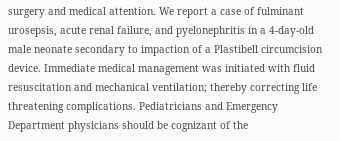surgery and medical attention. We report a case of fulminant urosepsis, acute renal failure, and pyelonephritis in a 4-day-old male neonate secondary to impaction of a Plastibell circumcision device. Immediate medical management was initiated with fluid resuscitation and mechanical ventilation; thereby correcting life threatening complications. Pediatricians and Emergency Department physicians should be cognizant of the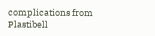complications from Plastibell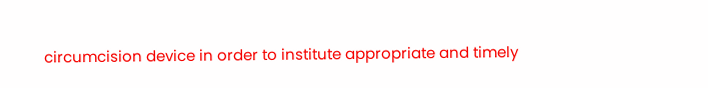circumcision device in order to institute appropriate and timely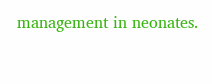management in neonates.